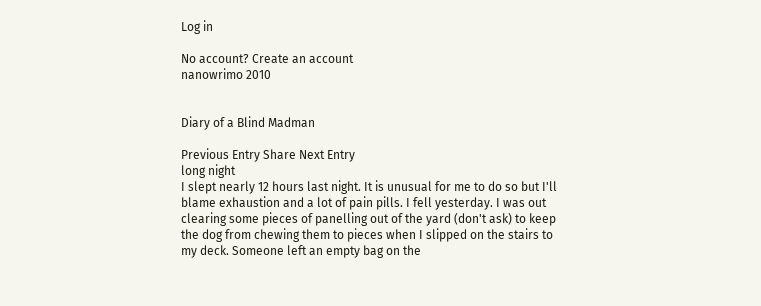Log in

No account? Create an account
nanowrimo 2010


Diary of a Blind Madman

Previous Entry Share Next Entry
long night
I slept nearly 12 hours last night. It is unusual for me to do so but I'll blame exhaustion and a lot of pain pills. I fell yesterday. I was out clearing some pieces of panelling out of the yard (don't ask) to keep the dog from chewing them to pieces when I slipped on the stairs to my deck. Someone left an empty bag on the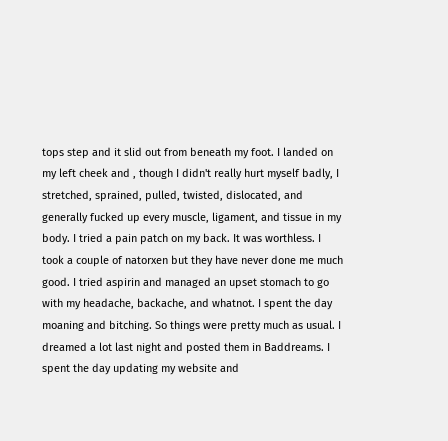tops step and it slid out from beneath my foot. I landed on my left cheek and , though I didn't really hurt myself badly, I stretched, sprained, pulled, twisted, dislocated, and generally fucked up every muscle, ligament, and tissue in my body. I tried a pain patch on my back. It was worthless. I took a couple of natorxen but they have never done me much good. I tried aspirin and managed an upset stomach to go with my headache, backache, and whatnot. I spent the day moaning and bitching. So things were pretty much as usual. I dreamed a lot last night and posted them in Baddreams. I spent the day updating my website and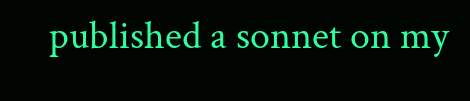published a sonnet on my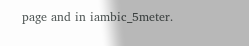page and in iambic_5meter.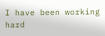I have been working hard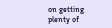on getting plenty of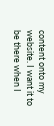content onto my website. I want it to be there when I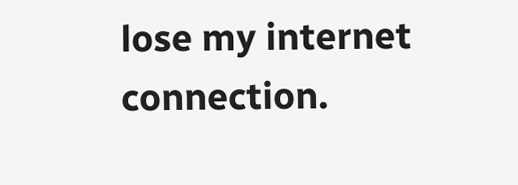lose my internet connection.